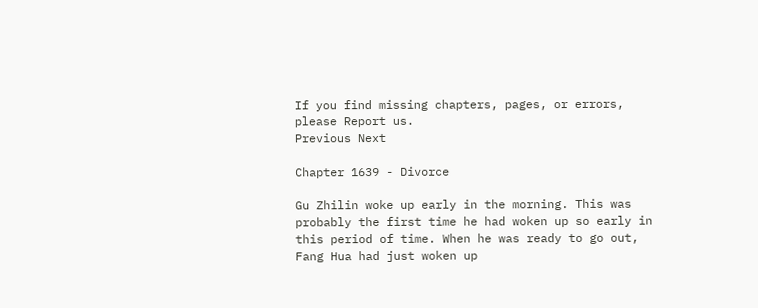If you find missing chapters, pages, or errors, please Report us.
Previous Next

Chapter 1639 - Divorce

Gu Zhilin woke up early in the morning. This was probably the first time he had woken up so early in this period of time. When he was ready to go out, Fang Hua had just woken up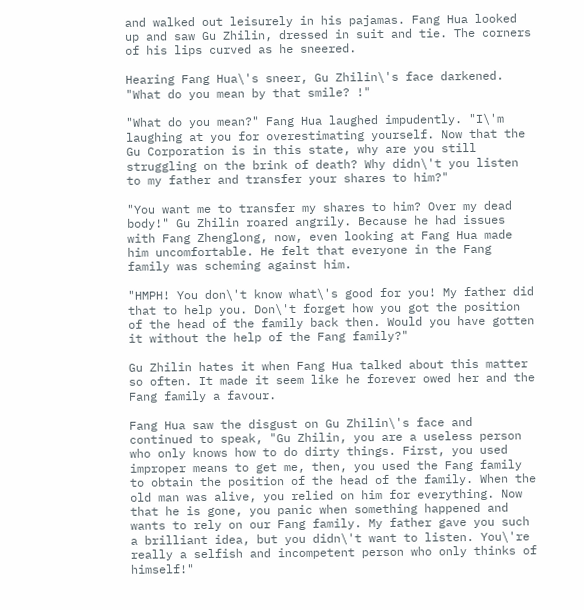and walked out leisurely in his pajamas. Fang Hua looked up and saw Gu Zhilin, dressed in suit and tie. The corners of his lips curved as he sneered.

Hearing Fang Hua\'s sneer, Gu Zhilin\'s face darkened. "What do you mean by that smile? !"

"What do you mean?" Fang Hua laughed impudently. "I\'m laughing at you for overestimating yourself. Now that the Gu Corporation is in this state, why are you still struggling on the brink of death? Why didn\'t you listen to my father and transfer your shares to him?"

"You want me to transfer my shares to him? Over my dead body!" Gu Zhilin roared angrily. Because he had issues with Fang Zhenglong, now, even looking at Fang Hua made him uncomfortable. He felt that everyone in the Fang family was scheming against him.

"HMPH! You don\'t know what\'s good for you! My father did that to help you. Don\'t forget how you got the position of the head of the family back then. Would you have gotten it without the help of the Fang family?"

Gu Zhilin hates it when Fang Hua talked about this matter so often. It made it seem like he forever owed her and the Fang family a favour.

Fang Hua saw the disgust on Gu Zhilin\'s face and continued to speak, "Gu Zhilin, you are a useless person who only knows how to do dirty things. First, you used improper means to get me, then, you used the Fang family to obtain the position of the head of the family. When the old man was alive, you relied on him for everything. Now that he is gone, you panic when something happened and wants to rely on our Fang family. My father gave you such a brilliant idea, but you didn\'t want to listen. You\'re really a selfish and incompetent person who only thinks of himself!"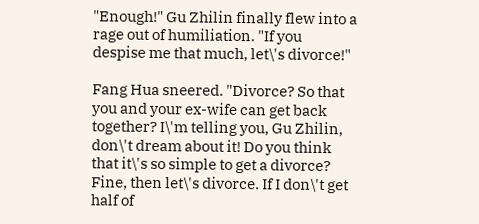"Enough!" Gu Zhilin finally flew into a rage out of humiliation. "If you despise me that much, let\'s divorce!"

Fang Hua sneered. "Divorce? So that you and your ex-wife can get back together? I\'m telling you, Gu Zhilin, don\'t dream about it! Do you think that it\'s so simple to get a divorce? Fine, then let\'s divorce. If I don\'t get half of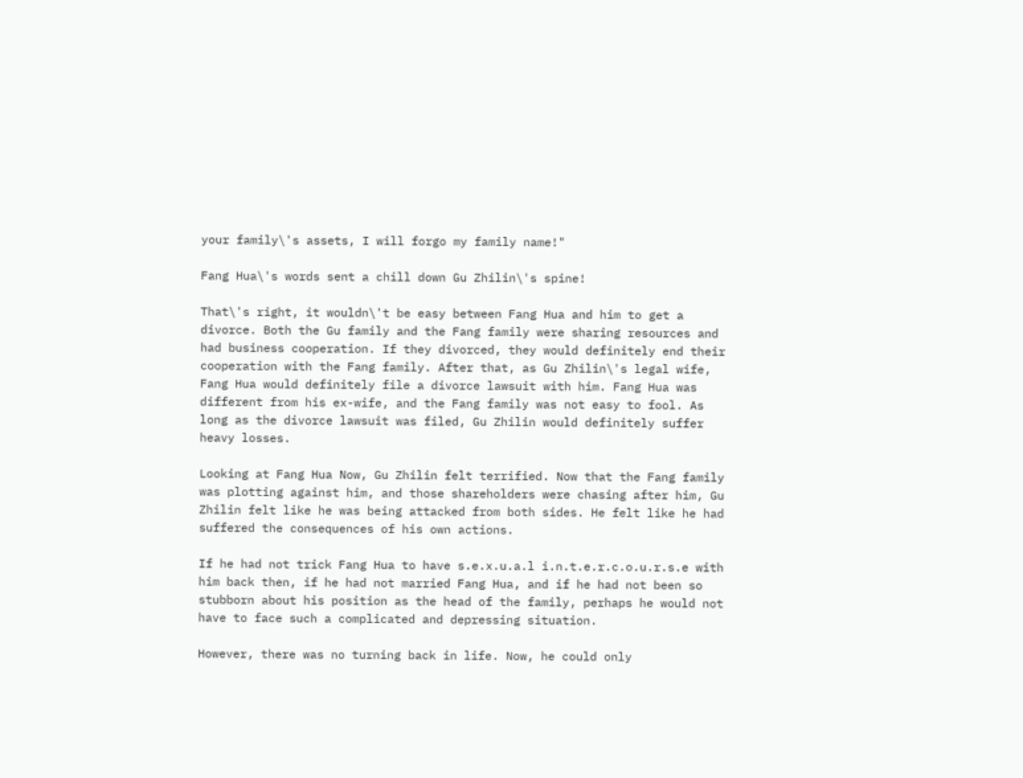your family\'s assets, I will forgo my family name!"

Fang Hua\'s words sent a chill down Gu Zhilin\'s spine!

That\'s right, it wouldn\'t be easy between Fang Hua and him to get a divorce. Both the Gu family and the Fang family were sharing resources and had business cooperation. If they divorced, they would definitely end their cooperation with the Fang family. After that, as Gu Zhilin\'s legal wife, Fang Hua would definitely file a divorce lawsuit with him. Fang Hua was different from his ex-wife, and the Fang family was not easy to fool. As long as the divorce lawsuit was filed, Gu Zhilin would definitely suffer heavy losses.

Looking at Fang Hua Now, Gu Zhilin felt terrified. Now that the Fang family was plotting against him, and those shareholders were chasing after him, Gu Zhilin felt like he was being attacked from both sides. He felt like he had suffered the consequences of his own actions.

If he had not trick Fang Hua to have s.e.x.u.a.l i.n.t.e.r.c.o.u.r.s.e with him back then, if he had not married Fang Hua, and if he had not been so stubborn about his position as the head of the family, perhaps he would not have to face such a complicated and depressing situation.

However, there was no turning back in life. Now, he could only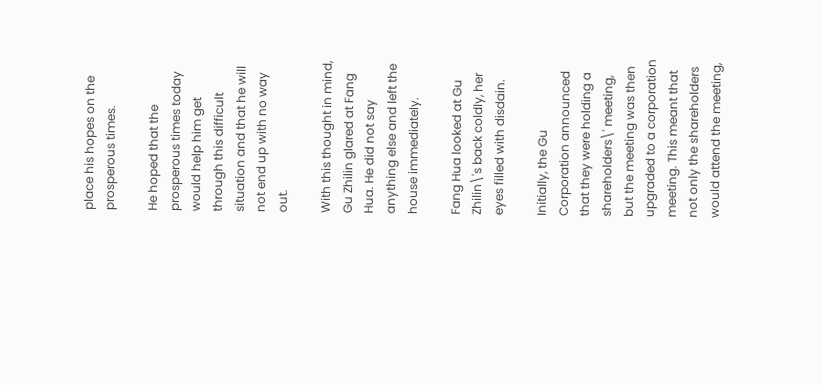place his hopes on the prosperous times.

He hoped that the prosperous times today would help him get through this difficult situation and that he will not end up with no way out.

With this thought in mind, Gu Zhilin glared at Fang Hua. He did not say anything else and left the house immediately.

Fang Hua looked at Gu Zhilin\'s back coldly, her eyes filled with disdain.

Initially, the Gu Corporation announced that they were holding a shareholders\' meeting, but the meeting was then upgraded to a corporation meeting. This meant that not only the shareholders would attend the meeting,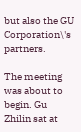but also the GU Corporation\'s partners.

The meeting was about to begin. Gu Zhilin sat at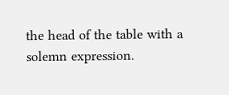the head of the table with a solemn expression.